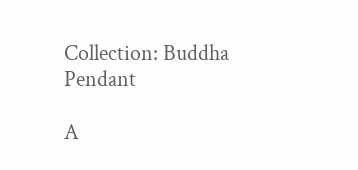Collection: Buddha Pendant

A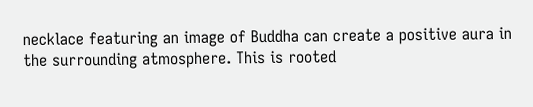necklace featuring an image of Buddha can create a positive aura in the surrounding atmosphere. This is rooted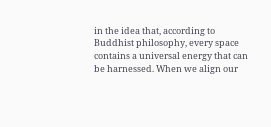in the idea that, according to Buddhist philosophy, every space contains a universal energy that can be harnessed. When we align our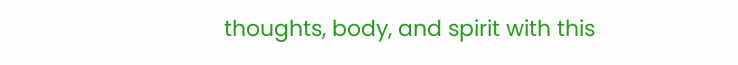thoughts, body, and spirit with this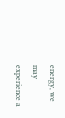energy, we may experience a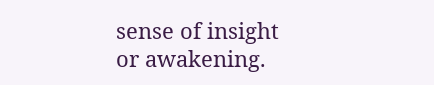sense of insight or awakening.